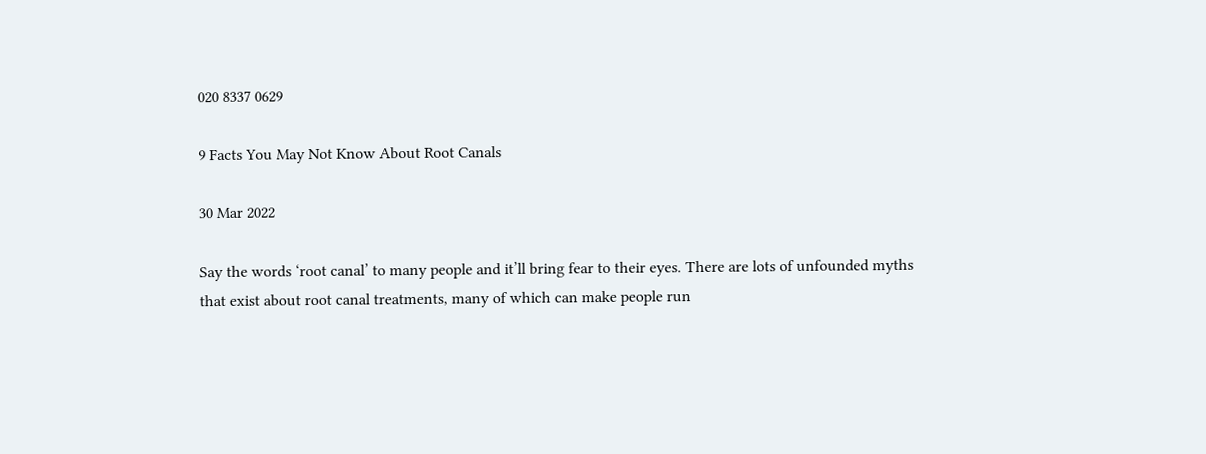020 8337 0629

9 Facts You May Not Know About Root Canals

30 Mar 2022

Say the words ‘root canal’ to many people and it’ll bring fear to their eyes. There are lots of unfounded myths that exist about root canal treatments, many of which can make people run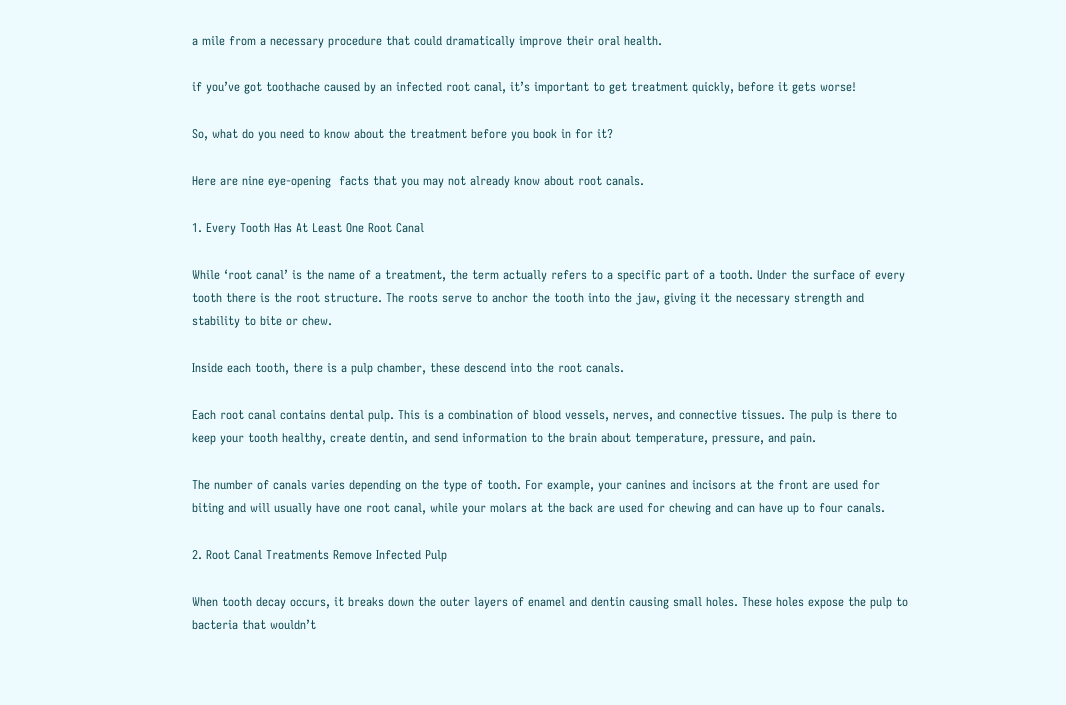a mile from a necessary procedure that could dramatically improve their oral health.

if you’ve got toothache caused by an infected root canal, it’s important to get treatment quickly, before it gets worse!

So, what do you need to know about the treatment before you book in for it?

Here are nine eye-opening  facts that you may not already know about root canals.

1. Every Tooth Has At Least One Root Canal

While ‘root canal’ is the name of a treatment, the term actually refers to a specific part of a tooth. Under the surface of every tooth there is the root structure. The roots serve to anchor the tooth into the jaw, giving it the necessary strength and stability to bite or chew.

Inside each tooth, there is a pulp chamber, these descend into the root canals.

Each root canal contains dental pulp. This is a combination of blood vessels, nerves, and connective tissues. The pulp is there to keep your tooth healthy, create dentin, and send information to the brain about temperature, pressure, and pain.

The number of canals varies depending on the type of tooth. For example, your canines and incisors at the front are used for biting and will usually have one root canal, while your molars at the back are used for chewing and can have up to four canals.

2. Root Canal Treatments Remove Infected Pulp

When tooth decay occurs, it breaks down the outer layers of enamel and dentin causing small holes. These holes expose the pulp to bacteria that wouldn’t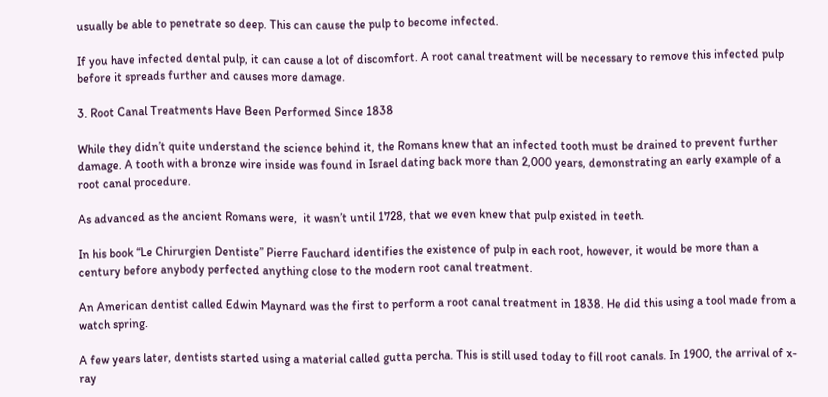usually be able to penetrate so deep. This can cause the pulp to become infected.

If you have infected dental pulp, it can cause a lot of discomfort. A root canal treatment will be necessary to remove this infected pulp before it spreads further and causes more damage.

3. Root Canal Treatments Have Been Performed Since 1838

While they didn’t quite understand the science behind it, the Romans knew that an infected tooth must be drained to prevent further damage. A tooth with a bronze wire inside was found in Israel dating back more than 2,000 years, demonstrating an early example of a root canal procedure.

As advanced as the ancient Romans were,  it wasn’t until 1728, that we even knew that pulp existed in teeth.

In his book “Le Chirurgien Dentiste” Pierre Fauchard identifies the existence of pulp in each root, however, it would be more than a century before anybody perfected anything close to the modern root canal treatment.

An American dentist called Edwin Maynard was the first to perform a root canal treatment in 1838. He did this using a tool made from a watch spring.

A few years later, dentists started using a material called gutta percha. This is still used today to fill root canals. In 1900, the arrival of x-ray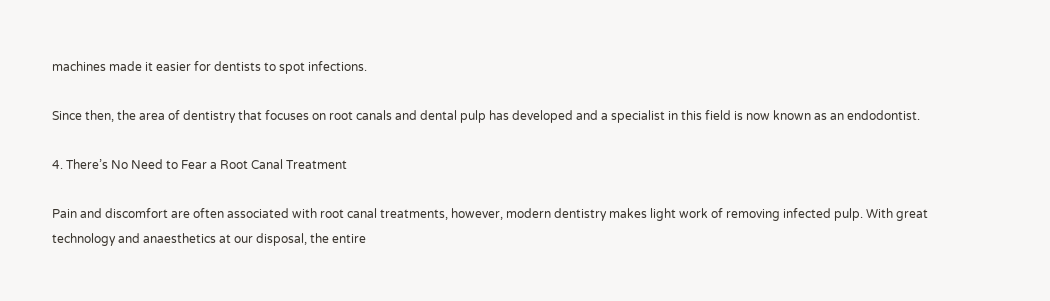machines made it easier for dentists to spot infections.

Since then, the area of dentistry that focuses on root canals and dental pulp has developed and a specialist in this field is now known as an endodontist.

4. There’s No Need to Fear a Root Canal Treatment

Pain and discomfort are often associated with root canal treatments, however, modern dentistry makes light work of removing infected pulp. With great technology and anaesthetics at our disposal, the entire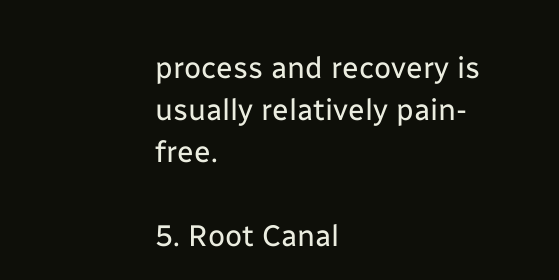process and recovery is usually relatively pain-free.

5. Root Canal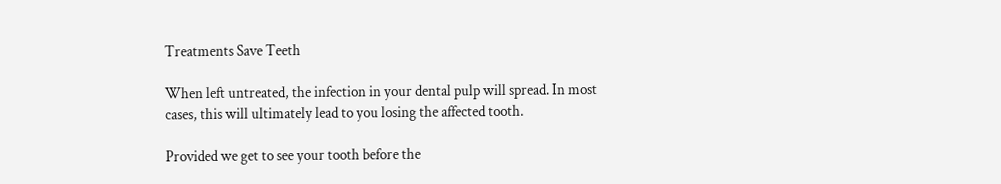Treatments Save Teeth

When left untreated, the infection in your dental pulp will spread. In most cases, this will ultimately lead to you losing the affected tooth.

Provided we get to see your tooth before the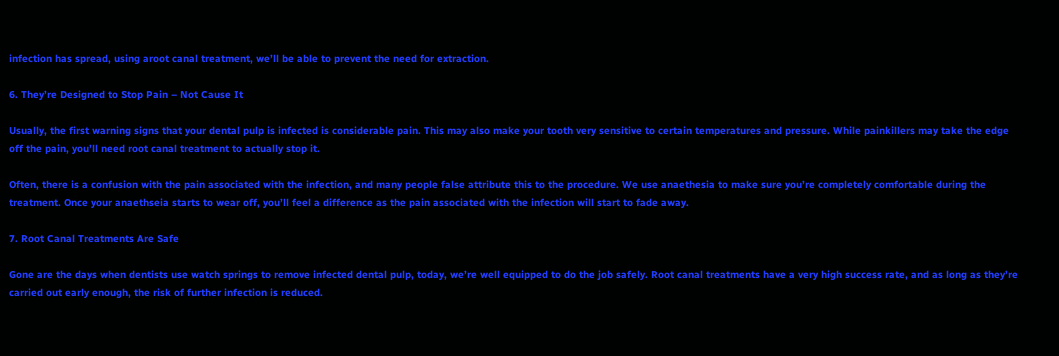infection has spread, using aroot canal treatment, we’ll be able to prevent the need for extraction.

6. They’re Designed to Stop Pain – Not Cause It

Usually, the first warning signs that your dental pulp is infected is considerable pain. This may also make your tooth very sensitive to certain temperatures and pressure. While painkillers may take the edge off the pain, you’ll need root canal treatment to actually stop it.

Often, there is a confusion with the pain associated with the infection, and many people false attribute this to the procedure. We use anaethesia to make sure you’re completely comfortable during the treatment. Once your anaethseia starts to wear off, you’ll feel a difference as the pain associated with the infection will start to fade away.

7. Root Canal Treatments Are Safe

Gone are the days when dentists use watch springs to remove infected dental pulp, today, we’re well equipped to do the job safely. Root canal treatments have a very high success rate, and as long as they’re carried out early enough, the risk of further infection is reduced.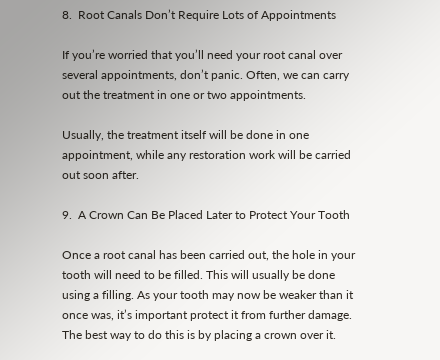8.  Root Canals Don’t Require Lots of Appointments

If you’re worried that you’ll need your root canal over several appointments, don’t panic. Often, we can carry out the treatment in one or two appointments.

Usually, the treatment itself will be done in one appointment, while any restoration work will be carried out soon after.

9.  A Crown Can Be Placed Later to Protect Your Tooth

Once a root canal has been carried out, the hole in your tooth will need to be filled. This will usually be done using a filling. As your tooth may now be weaker than it once was, it’s important protect it from further damage. The best way to do this is by placing a crown over it.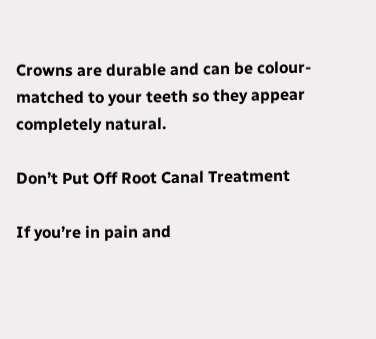Crowns are durable and can be colour-matched to your teeth so they appear completely natural.

Don’t Put Off Root Canal Treatment

If you’re in pain and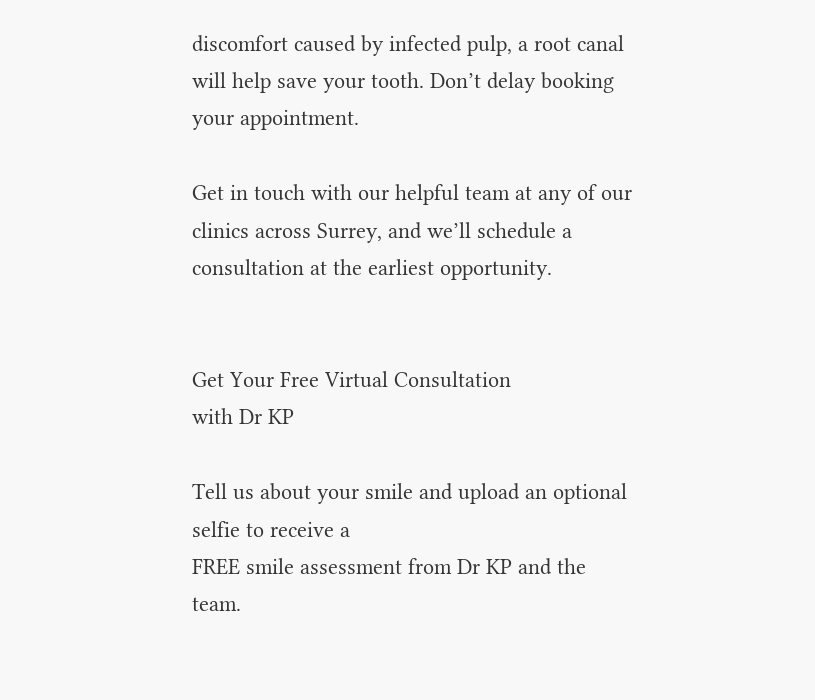discomfort caused by infected pulp, a root canal will help save your tooth. Don’t delay booking your appointment.

Get in touch with our helpful team at any of our clinics across Surrey, and we’ll schedule a consultation at the earliest opportunity.


Get Your Free Virtual Consultation
with Dr KP

Tell us about your smile and upload an optional selfie to receive a
FREE smile assessment from Dr KP and the team.